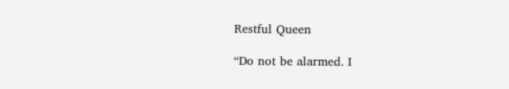Restful Queen

“Do not be alarmed. I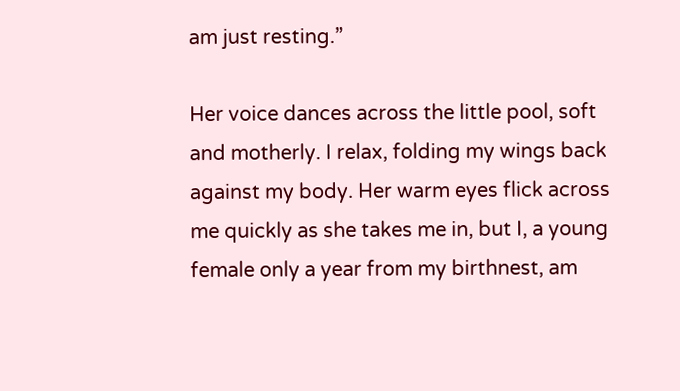am just resting.”

Her voice dances across the little pool, soft and motherly. I relax, folding my wings back against my body. Her warm eyes flick across me quickly as she takes me in, but I, a young female only a year from my birthnest, am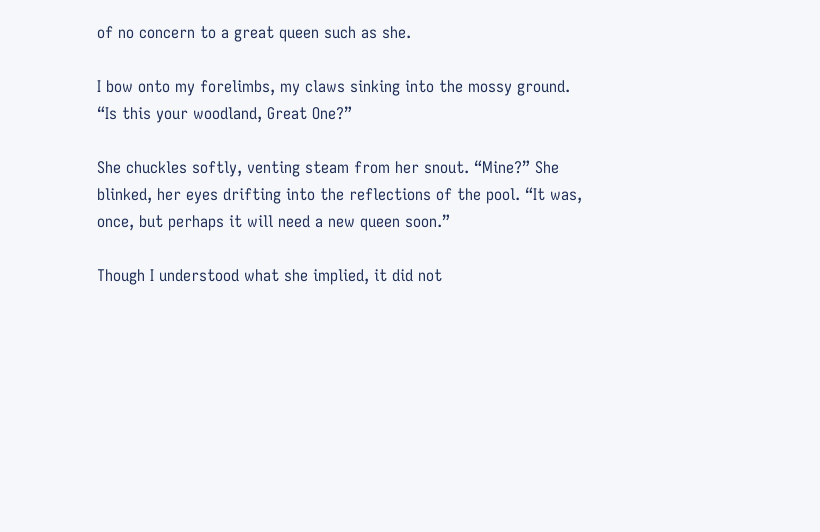of no concern to a great queen such as she.

I bow onto my forelimbs, my claws sinking into the mossy ground. “Is this your woodland, Great One?”

She chuckles softly, venting steam from her snout. “Mine?” She blinked, her eyes drifting into the reflections of the pool. “It was, once, but perhaps it will need a new queen soon.”

Though I understood what she implied, it did not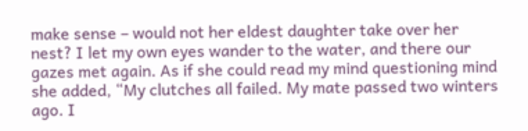make sense – would not her eldest daughter take over her nest? I let my own eyes wander to the water, and there our gazes met again. As if she could read my mind questioning mind she added, “My clutches all failed. My mate passed two winters ago. I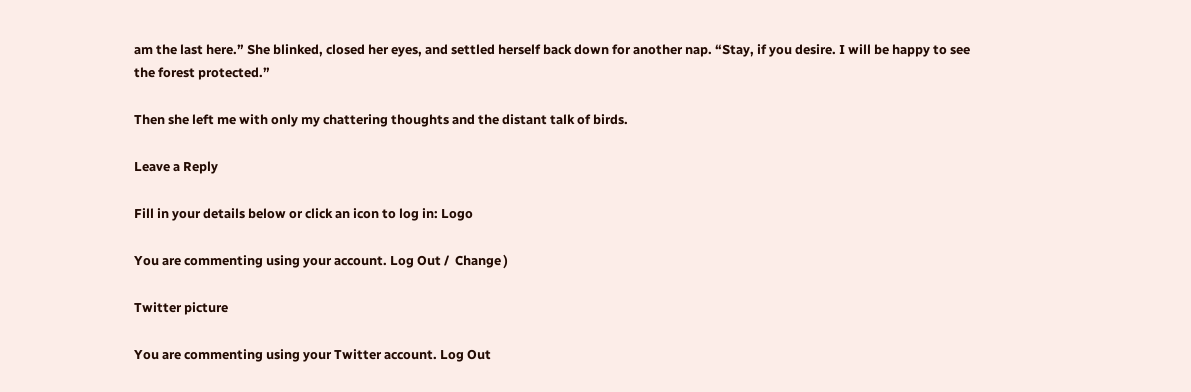am the last here.” She blinked, closed her eyes, and settled herself back down for another nap. “Stay, if you desire. I will be happy to see the forest protected.”

Then she left me with only my chattering thoughts and the distant talk of birds.

Leave a Reply

Fill in your details below or click an icon to log in: Logo

You are commenting using your account. Log Out /  Change )

Twitter picture

You are commenting using your Twitter account. Log Out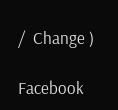/  Change )

Facebook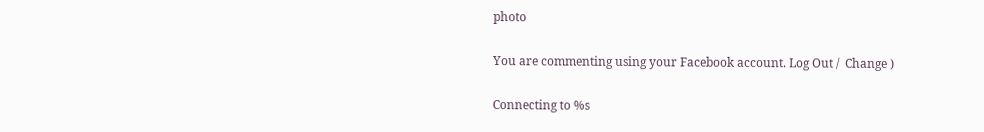photo

You are commenting using your Facebook account. Log Out /  Change )

Connecting to %s